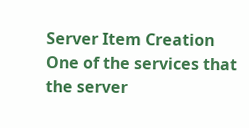Server Item Creation
One of the services that the server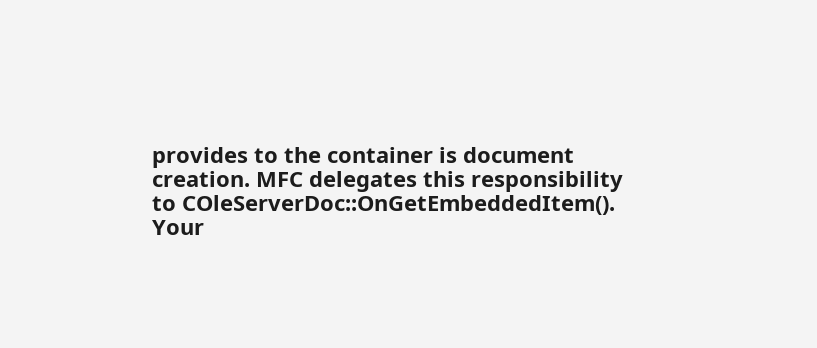provides to the container is document creation. MFC delegates this responsibility to COleServerDoc::OnGetEmbeddedItem(). Your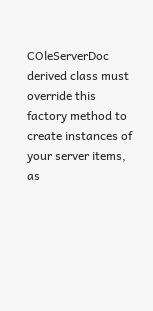COleServerDoc derived class must override this factory method to create instances of your server items, as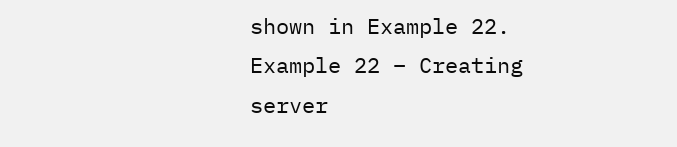shown in Example 22.
Example 22 – Creating server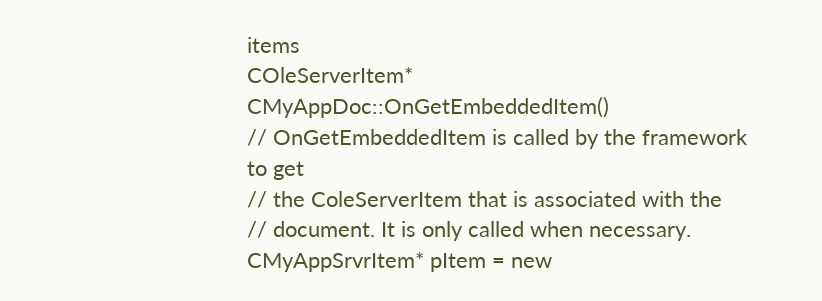items
COleServerItem* CMyAppDoc::OnGetEmbeddedItem()
// OnGetEmbeddedItem is called by the framework to get
// the ColeServerItem that is associated with the
// document. It is only called when necessary.
CMyAppSrvrItem* pItem = new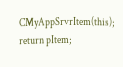CMyAppSrvrItem(this);
return pItem;